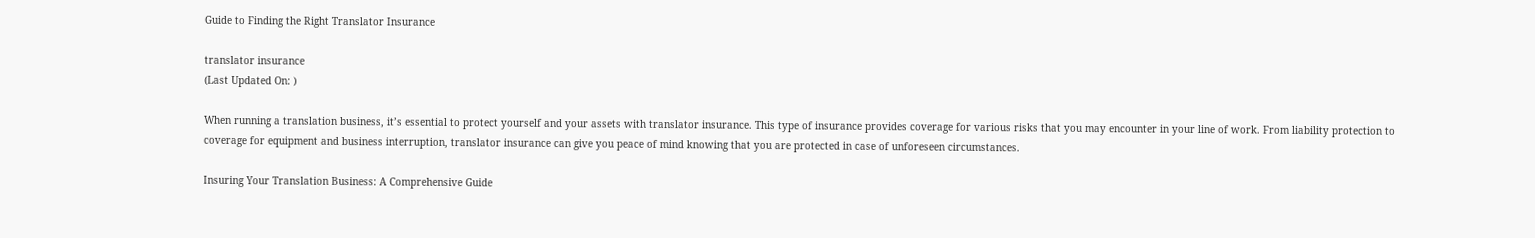Guide to Finding the Right Translator Insurance

translator insurance
(Last Updated On: )

When running a translation business, it’s essential to protect yourself and your assets with translator insurance. This type of insurance provides coverage for various risks that you may encounter in your line of work. From liability protection to coverage for equipment and business interruption, translator insurance can give you peace of mind knowing that you are protected in case of unforeseen circumstances.

Insuring Your Translation Business: A Comprehensive Guide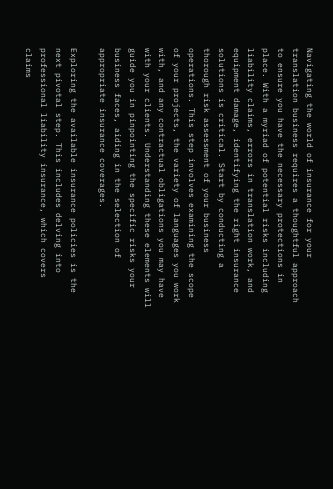Navigating the world of insurance for your translation business requires a thoughtful approach to ensure you have the necessary protections in place. With a myriad of potential risks including liability claims, errors in translation work, and equipment damage, identifying the right insurance solutions is critical. Start by conducting a thorough risk assessment of your business operations. This step involves examining the scope of your projects, the variety of languages you work with, and any contractual obligations you may have with your clients. Understanding these elements will guide you in pinpointing the specific risks your business faces, aiding in the selection of appropriate insurance coverages.

Exploring the available insurance policies is the next pivotal step. This includes delving into professional liability insurance, which covers claims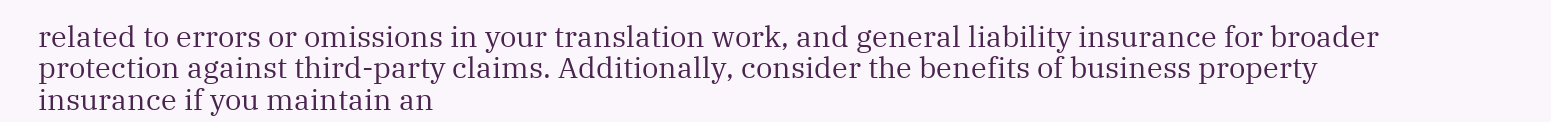related to errors or omissions in your translation work, and general liability insurance for broader protection against third-party claims. Additionally, consider the benefits of business property insurance if you maintain an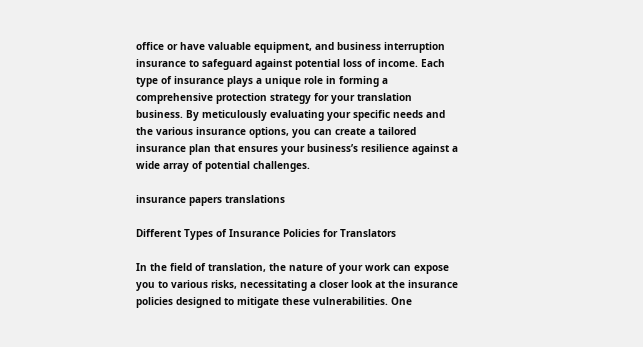office or have valuable equipment, and business interruption insurance to safeguard against potential loss of income. Each type of insurance plays a unique role in forming a comprehensive protection strategy for your translation business. By meticulously evaluating your specific needs and the various insurance options, you can create a tailored insurance plan that ensures your business’s resilience against a wide array of potential challenges.

insurance papers translations

Different Types of Insurance Policies for Translators

In the field of translation, the nature of your work can expose you to various risks, necessitating a closer look at the insurance policies designed to mitigate these vulnerabilities. One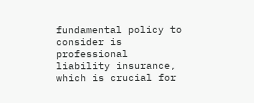fundamental policy to consider is professional liability insurance, which is crucial for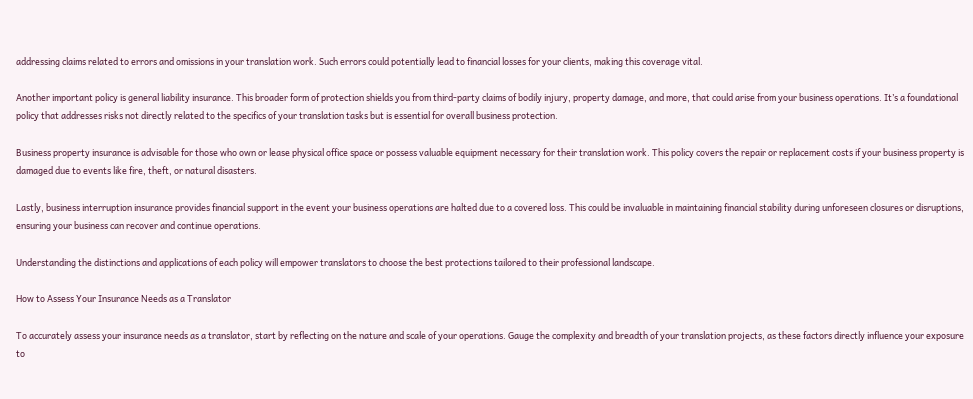addressing claims related to errors and omissions in your translation work. Such errors could potentially lead to financial losses for your clients, making this coverage vital.

Another important policy is general liability insurance. This broader form of protection shields you from third-party claims of bodily injury, property damage, and more, that could arise from your business operations. It’s a foundational policy that addresses risks not directly related to the specifics of your translation tasks but is essential for overall business protection.

Business property insurance is advisable for those who own or lease physical office space or possess valuable equipment necessary for their translation work. This policy covers the repair or replacement costs if your business property is damaged due to events like fire, theft, or natural disasters.

Lastly, business interruption insurance provides financial support in the event your business operations are halted due to a covered loss. This could be invaluable in maintaining financial stability during unforeseen closures or disruptions, ensuring your business can recover and continue operations.

Understanding the distinctions and applications of each policy will empower translators to choose the best protections tailored to their professional landscape.

How to Assess Your Insurance Needs as a Translator

To accurately assess your insurance needs as a translator, start by reflecting on the nature and scale of your operations. Gauge the complexity and breadth of your translation projects, as these factors directly influence your exposure to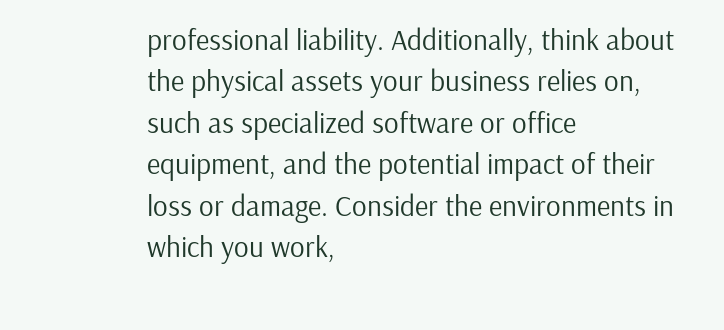professional liability. Additionally, think about the physical assets your business relies on, such as specialized software or office equipment, and the potential impact of their loss or damage. Consider the environments in which you work,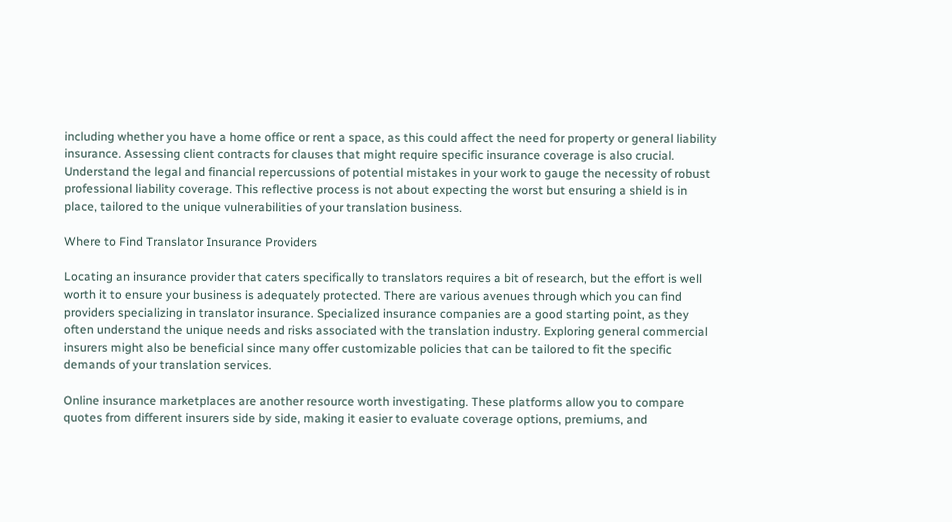including whether you have a home office or rent a space, as this could affect the need for property or general liability insurance. Assessing client contracts for clauses that might require specific insurance coverage is also crucial. Understand the legal and financial repercussions of potential mistakes in your work to gauge the necessity of robust professional liability coverage. This reflective process is not about expecting the worst but ensuring a shield is in place, tailored to the unique vulnerabilities of your translation business.

Where to Find Translator Insurance Providers

Locating an insurance provider that caters specifically to translators requires a bit of research, but the effort is well worth it to ensure your business is adequately protected. There are various avenues through which you can find providers specializing in translator insurance. Specialized insurance companies are a good starting point, as they often understand the unique needs and risks associated with the translation industry. Exploring general commercial insurers might also be beneficial since many offer customizable policies that can be tailored to fit the specific demands of your translation services.

Online insurance marketplaces are another resource worth investigating. These platforms allow you to compare quotes from different insurers side by side, making it easier to evaluate coverage options, premiums, and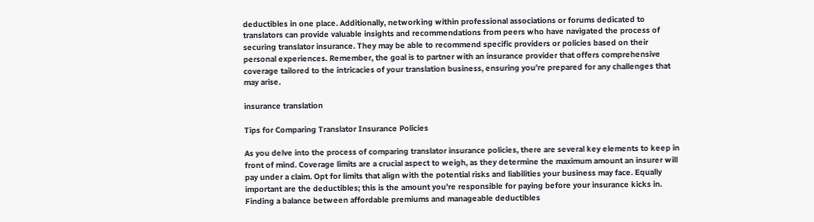deductibles in one place. Additionally, networking within professional associations or forums dedicated to translators can provide valuable insights and recommendations from peers who have navigated the process of securing translator insurance. They may be able to recommend specific providers or policies based on their personal experiences. Remember, the goal is to partner with an insurance provider that offers comprehensive coverage tailored to the intricacies of your translation business, ensuring you’re prepared for any challenges that may arise.

insurance translation

Tips for Comparing Translator Insurance Policies

As you delve into the process of comparing translator insurance policies, there are several key elements to keep in front of mind. Coverage limits are a crucial aspect to weigh, as they determine the maximum amount an insurer will pay under a claim. Opt for limits that align with the potential risks and liabilities your business may face. Equally important are the deductibles; this is the amount you’re responsible for paying before your insurance kicks in. Finding a balance between affordable premiums and manageable deductibles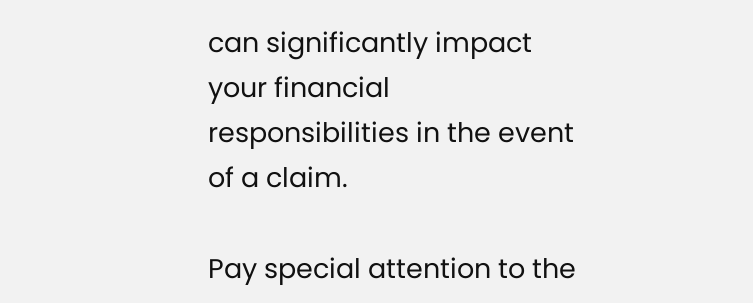can significantly impact your financial responsibilities in the event of a claim.

Pay special attention to the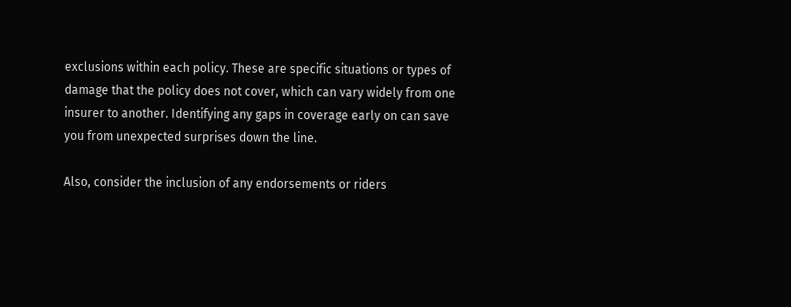exclusions within each policy. These are specific situations or types of damage that the policy does not cover, which can vary widely from one insurer to another. Identifying any gaps in coverage early on can save you from unexpected surprises down the line.

Also, consider the inclusion of any endorsements or riders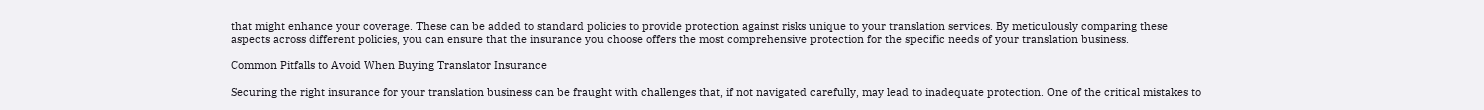that might enhance your coverage. These can be added to standard policies to provide protection against risks unique to your translation services. By meticulously comparing these aspects across different policies, you can ensure that the insurance you choose offers the most comprehensive protection for the specific needs of your translation business.

Common Pitfalls to Avoid When Buying Translator Insurance

Securing the right insurance for your translation business can be fraught with challenges that, if not navigated carefully, may lead to inadequate protection. One of the critical mistakes to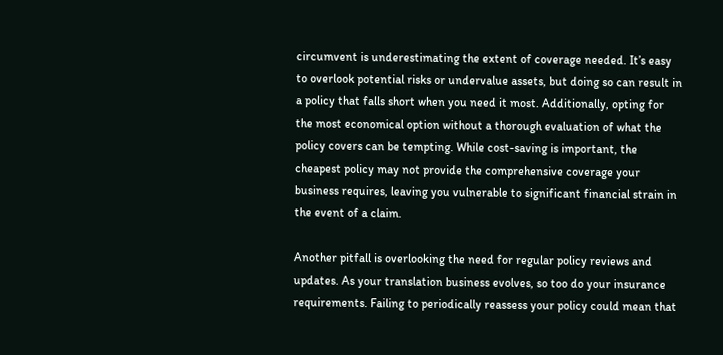circumvent is underestimating the extent of coverage needed. It’s easy to overlook potential risks or undervalue assets, but doing so can result in a policy that falls short when you need it most. Additionally, opting for the most economical option without a thorough evaluation of what the policy covers can be tempting. While cost-saving is important, the cheapest policy may not provide the comprehensive coverage your business requires, leaving you vulnerable to significant financial strain in the event of a claim.

Another pitfall is overlooking the need for regular policy reviews and updates. As your translation business evolves, so too do your insurance requirements. Failing to periodically reassess your policy could mean that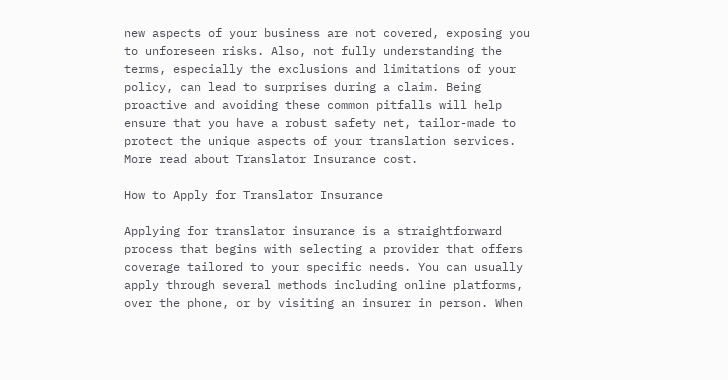new aspects of your business are not covered, exposing you to unforeseen risks. Also, not fully understanding the terms, especially the exclusions and limitations of your policy, can lead to surprises during a claim. Being proactive and avoiding these common pitfalls will help ensure that you have a robust safety net, tailor-made to protect the unique aspects of your translation services. More read about Translator Insurance cost.

How to Apply for Translator Insurance

Applying for translator insurance is a straightforward process that begins with selecting a provider that offers coverage tailored to your specific needs. You can usually apply through several methods including online platforms, over the phone, or by visiting an insurer in person. When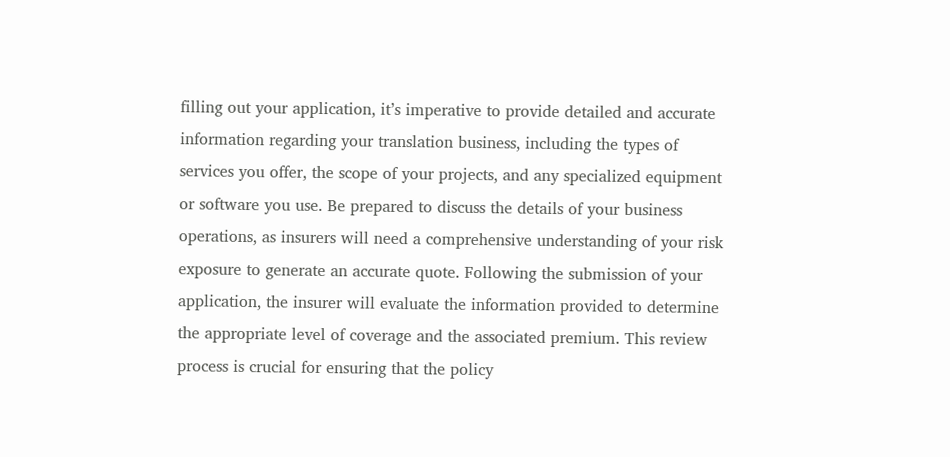filling out your application, it’s imperative to provide detailed and accurate information regarding your translation business, including the types of services you offer, the scope of your projects, and any specialized equipment or software you use. Be prepared to discuss the details of your business operations, as insurers will need a comprehensive understanding of your risk exposure to generate an accurate quote. Following the submission of your application, the insurer will evaluate the information provided to determine the appropriate level of coverage and the associated premium. This review process is crucial for ensuring that the policy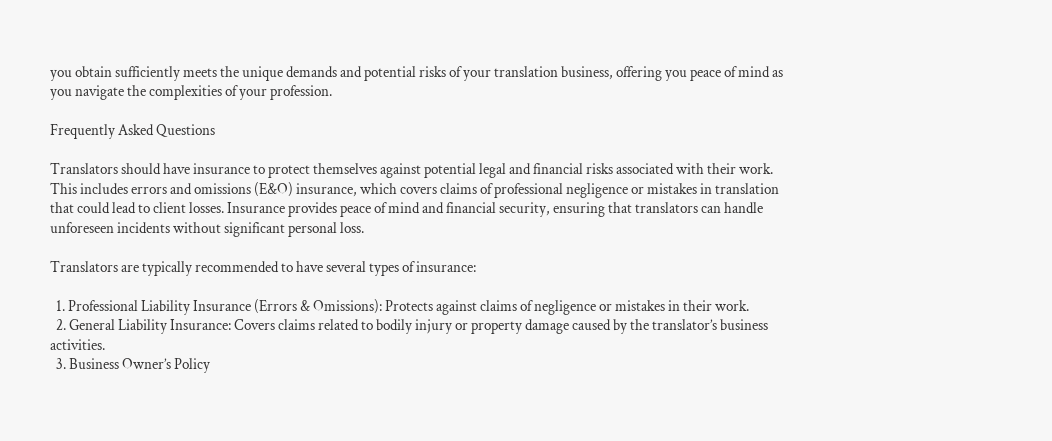you obtain sufficiently meets the unique demands and potential risks of your translation business, offering you peace of mind as you navigate the complexities of your profession.

Frequently Asked Questions

Translators should have insurance to protect themselves against potential legal and financial risks associated with their work. This includes errors and omissions (E&O) insurance, which covers claims of professional negligence or mistakes in translation that could lead to client losses. Insurance provides peace of mind and financial security, ensuring that translators can handle unforeseen incidents without significant personal loss.

Translators are typically recommended to have several types of insurance:

  1. Professional Liability Insurance (Errors & Omissions): Protects against claims of negligence or mistakes in their work.
  2. General Liability Insurance: Covers claims related to bodily injury or property damage caused by the translator’s business activities.
  3. Business Owner’s Policy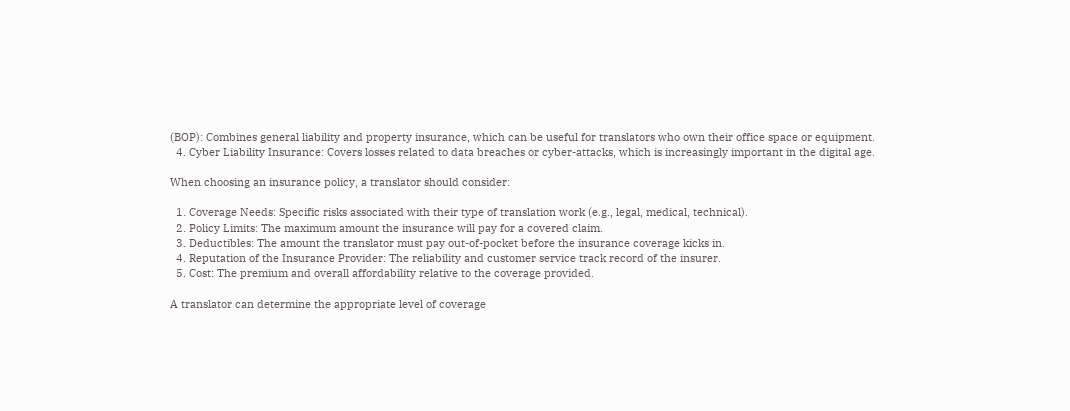(BOP): Combines general liability and property insurance, which can be useful for translators who own their office space or equipment.
  4. Cyber Liability Insurance: Covers losses related to data breaches or cyber-attacks, which is increasingly important in the digital age.

When choosing an insurance policy, a translator should consider:

  1. Coverage Needs: Specific risks associated with their type of translation work (e.g., legal, medical, technical).
  2. Policy Limits: The maximum amount the insurance will pay for a covered claim.
  3. Deductibles: The amount the translator must pay out-of-pocket before the insurance coverage kicks in.
  4. Reputation of the Insurance Provider: The reliability and customer service track record of the insurer.
  5. Cost: The premium and overall affordability relative to the coverage provided.

A translator can determine the appropriate level of coverage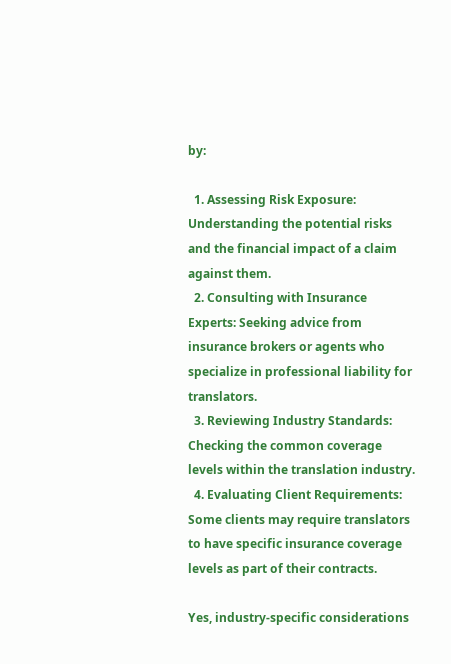by:

  1. Assessing Risk Exposure: Understanding the potential risks and the financial impact of a claim against them.
  2. Consulting with Insurance Experts: Seeking advice from insurance brokers or agents who specialize in professional liability for translators.
  3. Reviewing Industry Standards: Checking the common coverage levels within the translation industry.
  4. Evaluating Client Requirements: Some clients may require translators to have specific insurance coverage levels as part of their contracts.

Yes, industry-specific considerations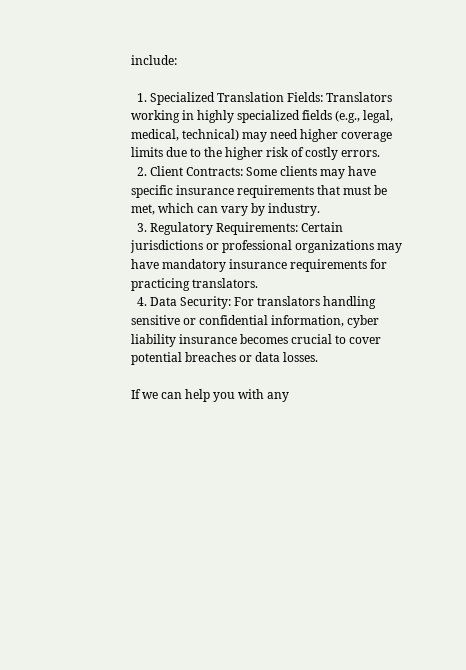include:

  1. Specialized Translation Fields: Translators working in highly specialized fields (e.g., legal, medical, technical) may need higher coverage limits due to the higher risk of costly errors.
  2. Client Contracts: Some clients may have specific insurance requirements that must be met, which can vary by industry.
  3. Regulatory Requirements: Certain jurisdictions or professional organizations may have mandatory insurance requirements for practicing translators.
  4. Data Security: For translators handling sensitive or confidential information, cyber liability insurance becomes crucial to cover potential breaches or data losses.

If we can help you with any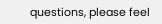questions, please feel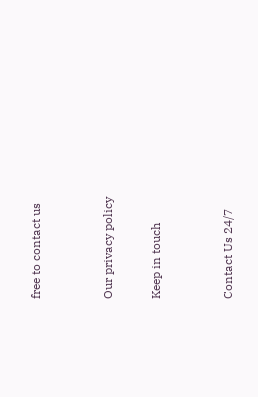free to contact us


Our privacy policy

Keep in touch


Contact Us 24/7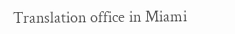Translation office in Miami